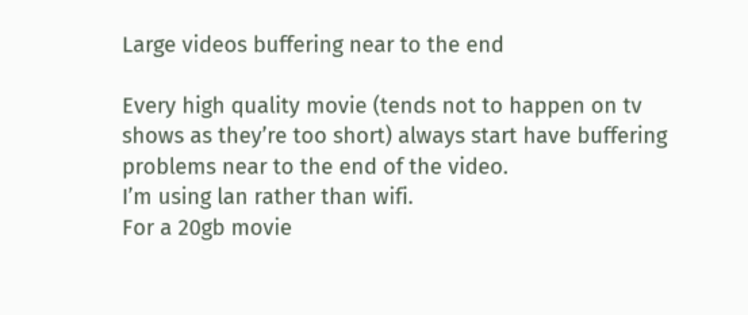Large videos buffering near to the end

Every high quality movie (tends not to happen on tv shows as they’re too short) always start have buffering problems near to the end of the video.
I’m using lan rather than wifi.
For a 20gb movie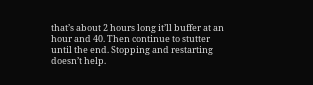that’s about 2 hours long it’ll buffer at an hour and 40. Then continue to stutter until the end. Stopping and restarting doesn’t help.